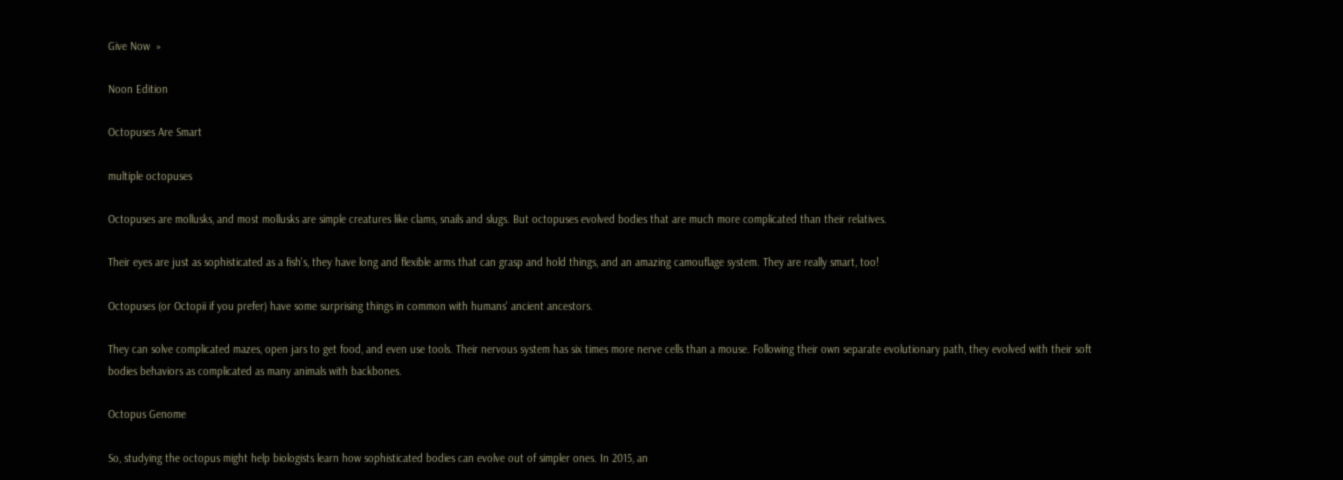Give Now  »

Noon Edition

Octopuses Are Smart

multiple octopuses

Octopuses are mollusks, and most mollusks are simple creatures like clams, snails and slugs. But octopuses evolved bodies that are much more complicated than their relatives.

Their eyes are just as sophisticated as a fish's, they have long and flexible arms that can grasp and hold things, and an amazing camouflage system. They are really smart, too!

Octopuses (or Octopii if you prefer) have some surprising things in common with humans' ancient ancestors.

They can solve complicated mazes, open jars to get food, and even use tools. Their nervous system has six times more nerve cells than a mouse. Following their own separate evolutionary path, they evolved with their soft bodies behaviors as complicated as many animals with backbones.

Octopus Genome

So, studying the octopus might help biologists learn how sophisticated bodies can evolve out of simpler ones. In 2015, an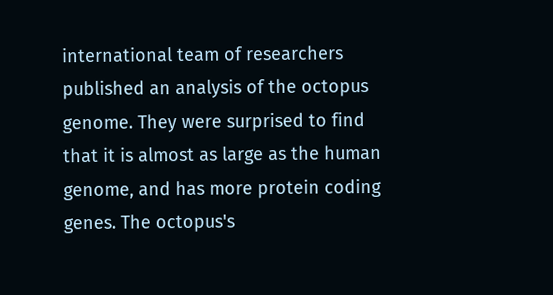international team of researchers published an analysis of the octopus genome. They were surprised to find that it is almost as large as the human genome, and has more protein coding genes. The octopus's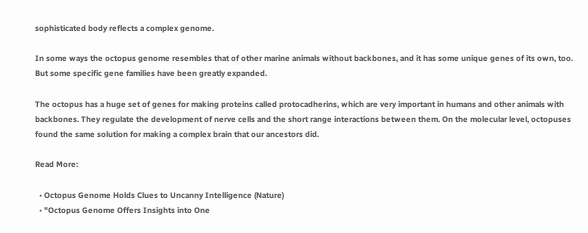sophisticated body reflects a complex genome.

In some ways the octopus genome resembles that of other marine animals without backbones, and it has some unique genes of its own, too. But some specific gene families have been greatly expanded.

The octopus has a huge set of genes for making proteins called protocadherins, which are very important in humans and other animals with backbones. They regulate the development of nerve cells and the short range interactions between them. On the molecular level, octopuses found the same solution for making a complex brain that our ancestors did.

Read More:

  • Octopus Genome Holds Clues to Uncanny Intelligence (Nature)
  • "Octopus Genome Offers Insights into One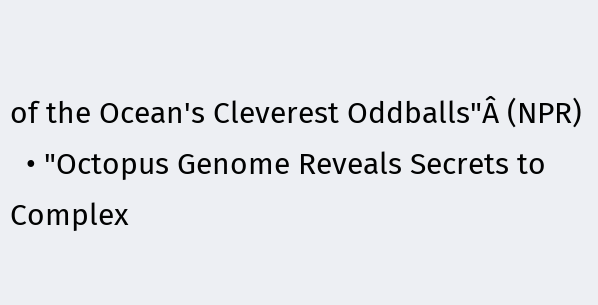of the Ocean's Cleverest Oddballs"Â (NPR)
  • "Octopus Genome Reveals Secrets to Complex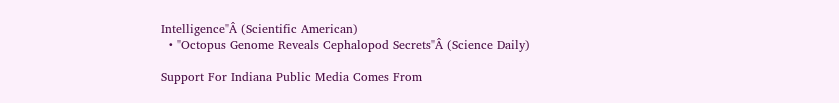Intelligence"Â (Scientific American)
  • "Octopus Genome Reveals Cephalopod Secrets"Â (Science Daily)

Support For Indiana Public Media Comes From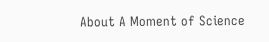About A Moment of Science